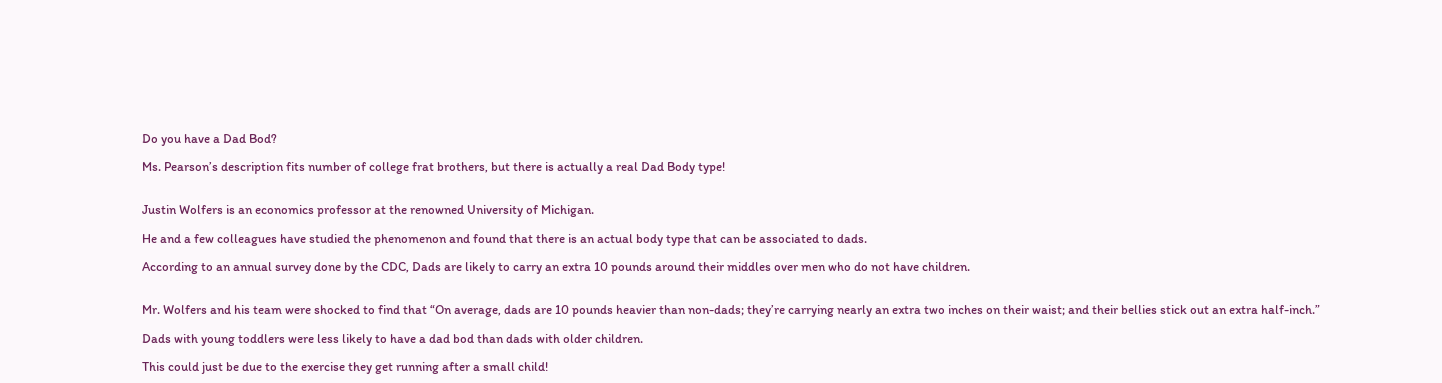Do you have a Dad Bod?

Ms. Pearson’s description fits number of college frat brothers, but there is actually a real Dad Body type!


Justin Wolfers is an economics professor at the renowned University of Michigan.

He and a few colleagues have studied the phenomenon and found that there is an actual body type that can be associated to dads.

According to an annual survey done by the CDC, Dads are likely to carry an extra 10 pounds around their middles over men who do not have children.


Mr. Wolfers and his team were shocked to find that “On average, dads are 10 pounds heavier than non-dads; they’re carrying nearly an extra two inches on their waist; and their bellies stick out an extra half-inch.”

Dads with young toddlers were less likely to have a dad bod than dads with older children.

This could just be due to the exercise they get running after a small child!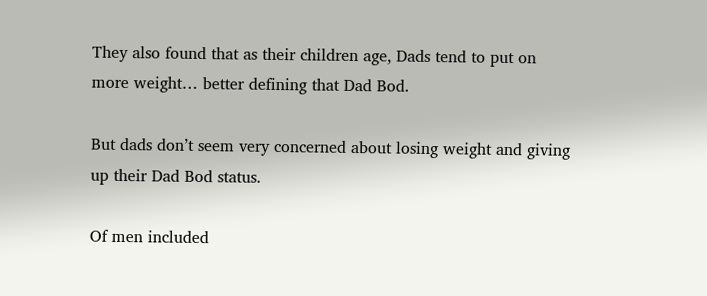They also found that as their children age, Dads tend to put on more weight… better defining that Dad Bod.

But dads don’t seem very concerned about losing weight and giving up their Dad Bod status.

Of men included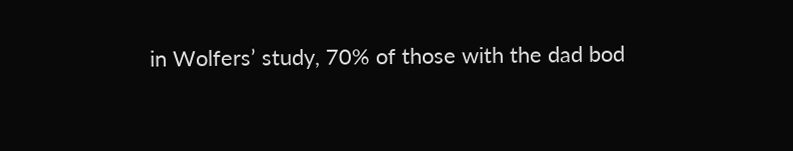in Wolfers’ study, 70% of those with the dad bod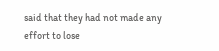said that they had not made any effort to lose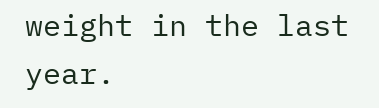weight in the last year.